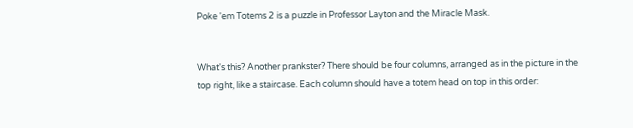Poke 'em Totems 2 is a puzzle in Professor Layton and the Miracle Mask.


What's this? Another prankster? There should be four columns, arranged as in the picture in the top right, like a staircase. Each column should have a totem head on top in this order: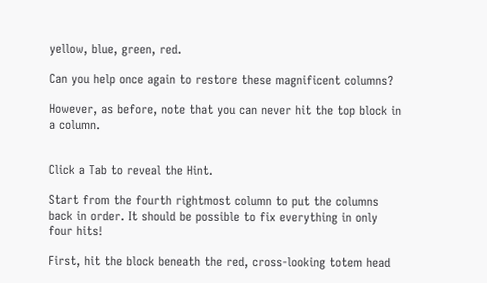yellow, blue, green, red.

Can you help once again to restore these magnificent columns?

However, as before, note that you can never hit the top block in a column.


Click a Tab to reveal the Hint.

Start from the fourth rightmost column to put the columns back in order. It should be possible to fix everything in only four hits!

First, hit the block beneath the red, cross-looking totem head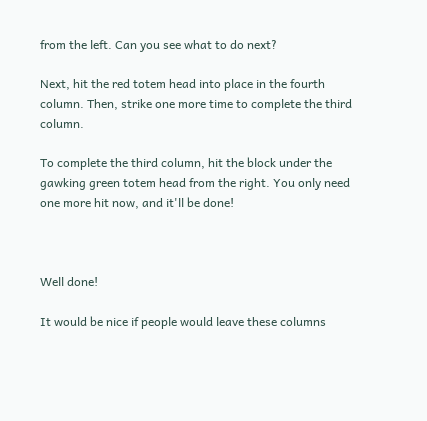from the left. Can you see what to do next?

Next, hit the red totem head into place in the fourth column. Then, strike one more time to complete the third column.

To complete the third column, hit the block under the gawking green totem head from the right. You only need one more hit now, and it'll be done!



Well done!

It would be nice if people would leave these columns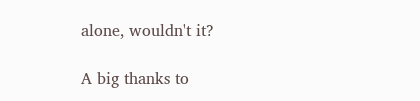alone, wouldn't it?

A big thanks to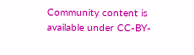Community content is available under CC-BY-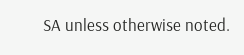SA unless otherwise noted.